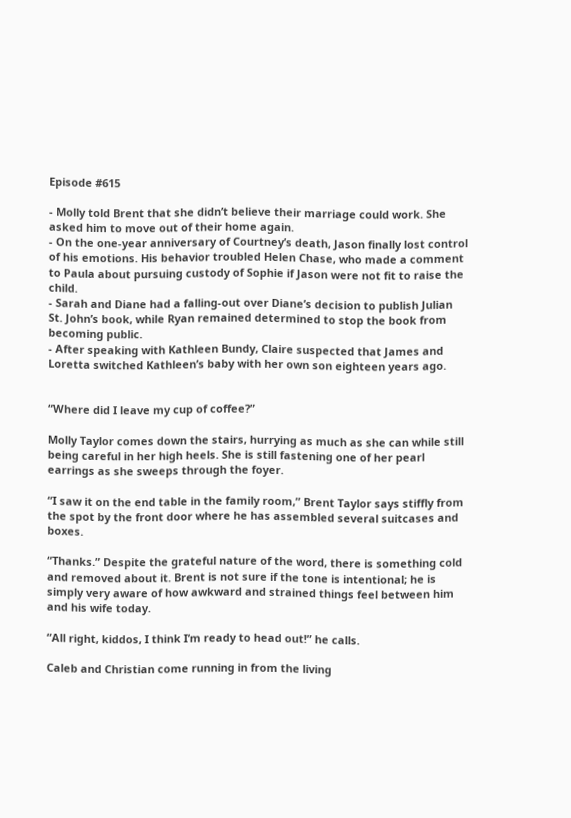Episode #615

- Molly told Brent that she didn’t believe their marriage could work. She asked him to move out of their home again.
- On the one-year anniversary of Courtney’s death, Jason finally lost control of his emotions. His behavior troubled Helen Chase, who made a comment to Paula about pursuing custody of Sophie if Jason were not fit to raise the child.
- Sarah and Diane had a falling-out over Diane’s decision to publish Julian St. John’s book, while Ryan remained determined to stop the book from becoming public.
- After speaking with Kathleen Bundy, Claire suspected that James and Loretta switched Kathleen’s baby with her own son eighteen years ago.


“Where did I leave my cup of coffee?”

Molly Taylor comes down the stairs, hurrying as much as she can while still being careful in her high heels. She is still fastening one of her pearl earrings as she sweeps through the foyer.

“I saw it on the end table in the family room,” Brent Taylor says stiffly from the spot by the front door where he has assembled several suitcases and boxes.

“Thanks.” Despite the grateful nature of the word, there is something cold and removed about it. Brent is not sure if the tone is intentional; he is simply very aware of how awkward and strained things feel between him and his wife today.

“All right, kiddos, I think I’m ready to head out!” he calls.

Caleb and Christian come running in from the living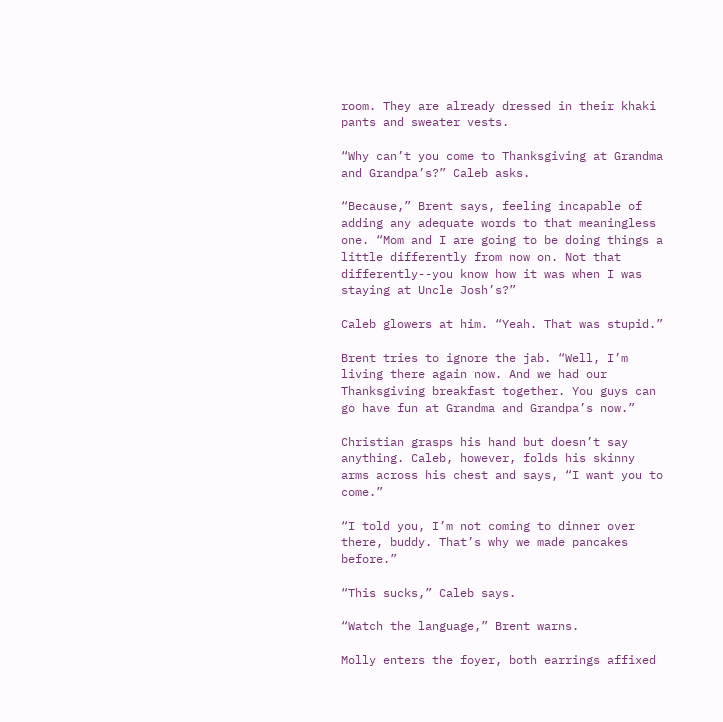room. They are already dressed in their khaki pants and sweater vests.

“Why can’t you come to Thanksgiving at Grandma and Grandpa’s?” Caleb asks.

“Because,” Brent says, feeling incapable of adding any adequate words to that meaningless one. “Mom and I are going to be doing things a little differently from now on. Not that differently--you know how it was when I was staying at Uncle Josh’s?”

Caleb glowers at him. “Yeah. That was stupid.”

Brent tries to ignore the jab. “Well, I’m living there again now. And we had our Thanksgiving breakfast together. You guys can go have fun at Grandma and Grandpa’s now.”

Christian grasps his hand but doesn’t say anything. Caleb, however, folds his skinny arms across his chest and says, “I want you to come.”

“I told you, I’m not coming to dinner over there, buddy. That’s why we made pancakes before.”

“This sucks,” Caleb says.

“Watch the language,” Brent warns.

Molly enters the foyer, both earrings affixed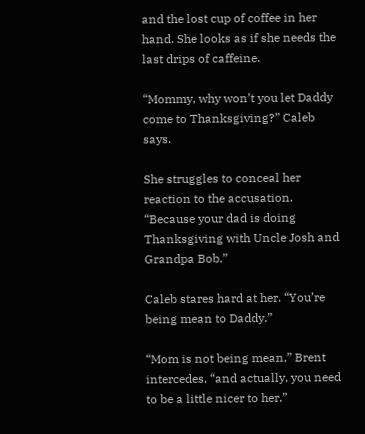and the lost cup of coffee in her hand. She looks as if she needs the last drips of caffeine.

“Mommy, why won’t you let Daddy come to Thanksgiving?” Caleb says.

She struggles to conceal her reaction to the accusation. “Because your dad is doing Thanksgiving with Uncle Josh and Grandpa Bob.”

Caleb stares hard at her. “You’re being mean to Daddy.”

“Mom is not being mean,” Brent intercedes, “and actually, you need to be a little nicer to her.”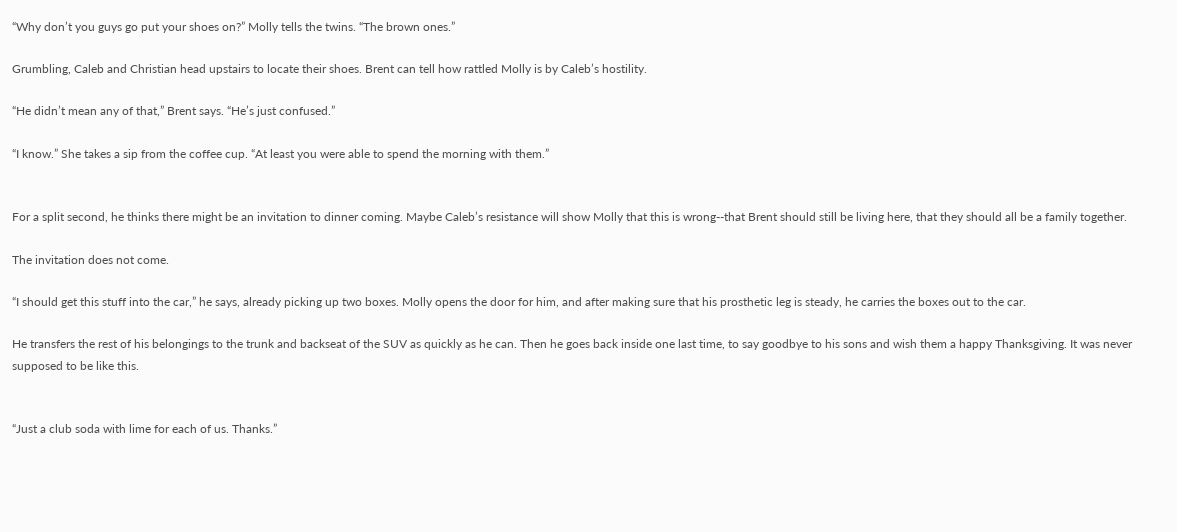“Why don’t you guys go put your shoes on?” Molly tells the twins. “The brown ones.”

Grumbling, Caleb and Christian head upstairs to locate their shoes. Brent can tell how rattled Molly is by Caleb’s hostility.

“He didn’t mean any of that,” Brent says. “He’s just confused.”

“I know.” She takes a sip from the coffee cup. “At least you were able to spend the morning with them.”


For a split second, he thinks there might be an invitation to dinner coming. Maybe Caleb’s resistance will show Molly that this is wrong--that Brent should still be living here, that they should all be a family together.

The invitation does not come.

“I should get this stuff into the car,” he says, already picking up two boxes. Molly opens the door for him, and after making sure that his prosthetic leg is steady, he carries the boxes out to the car.

He transfers the rest of his belongings to the trunk and backseat of the SUV as quickly as he can. Then he goes back inside one last time, to say goodbye to his sons and wish them a happy Thanksgiving. It was never supposed to be like this.


“Just a club soda with lime for each of us. Thanks.”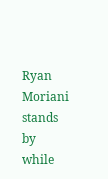Ryan Moriani stands by while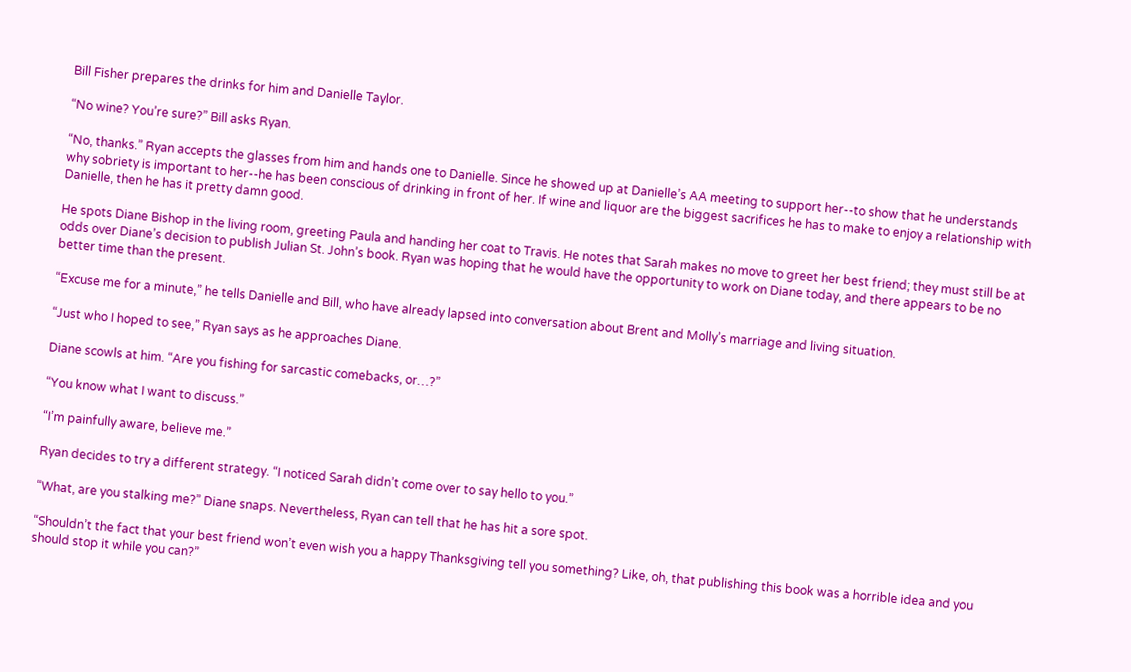Bill Fisher prepares the drinks for him and Danielle Taylor.

“No wine? You’re sure?” Bill asks Ryan.

“No, thanks.” Ryan accepts the glasses from him and hands one to Danielle. Since he showed up at Danielle’s AA meeting to support her--to show that he understands why sobriety is important to her--he has been conscious of drinking in front of her. If wine and liquor are the biggest sacrifices he has to make to enjoy a relationship with Danielle, then he has it pretty damn good.

He spots Diane Bishop in the living room, greeting Paula and handing her coat to Travis. He notes that Sarah makes no move to greet her best friend; they must still be at odds over Diane’s decision to publish Julian St. John’s book. Ryan was hoping that he would have the opportunity to work on Diane today, and there appears to be no better time than the present.

“Excuse me for a minute,” he tells Danielle and Bill, who have already lapsed into conversation about Brent and Molly’s marriage and living situation.

“Just who I hoped to see,” Ryan says as he approaches Diane.

Diane scowls at him. “Are you fishing for sarcastic comebacks, or…?”

“You know what I want to discuss.”

“I’m painfully aware, believe me.”

Ryan decides to try a different strategy. “I noticed Sarah didn’t come over to say hello to you.”

“What, are you stalking me?” Diane snaps. Nevertheless, Ryan can tell that he has hit a sore spot.

“Shouldn’t the fact that your best friend won’t even wish you a happy Thanksgiving tell you something? Like, oh, that publishing this book was a horrible idea and you should stop it while you can?”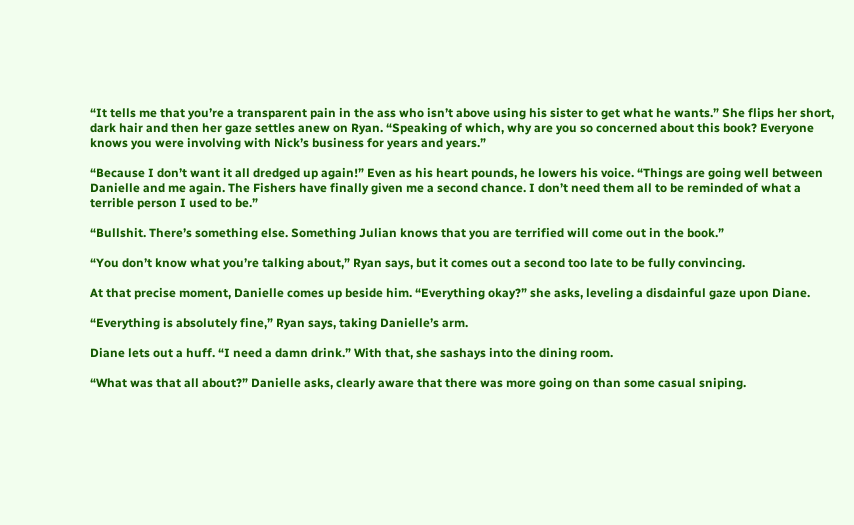“It tells me that you’re a transparent pain in the ass who isn’t above using his sister to get what he wants.” She flips her short, dark hair and then her gaze settles anew on Ryan. “Speaking of which, why are you so concerned about this book? Everyone knows you were involving with Nick’s business for years and years.”

“Because I don’t want it all dredged up again!” Even as his heart pounds, he lowers his voice. “Things are going well between Danielle and me again. The Fishers have finally given me a second chance. I don’t need them all to be reminded of what a terrible person I used to be.”

“Bullshit. There’s something else. Something Julian knows that you are terrified will come out in the book.”

“You don’t know what you’re talking about,” Ryan says, but it comes out a second too late to be fully convincing.

At that precise moment, Danielle comes up beside him. “Everything okay?” she asks, leveling a disdainful gaze upon Diane.

“Everything is absolutely fine,” Ryan says, taking Danielle’s arm.

Diane lets out a huff. “I need a damn drink.” With that, she sashays into the dining room.

“What was that all about?” Danielle asks, clearly aware that there was more going on than some casual sniping.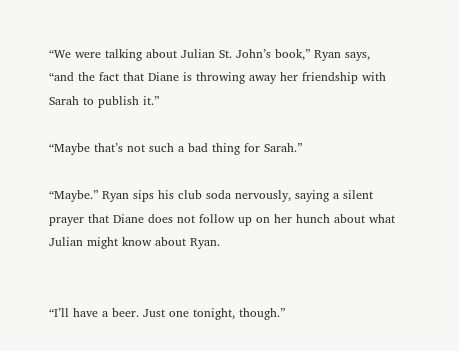“We were talking about Julian St. John’s book,” Ryan says, “and the fact that Diane is throwing away her friendship with Sarah to publish it.”

“Maybe that’s not such a bad thing for Sarah.”

“Maybe.” Ryan sips his club soda nervously, saying a silent prayer that Diane does not follow up on her hunch about what Julian might know about Ryan.


“I’ll have a beer. Just one tonight, though.”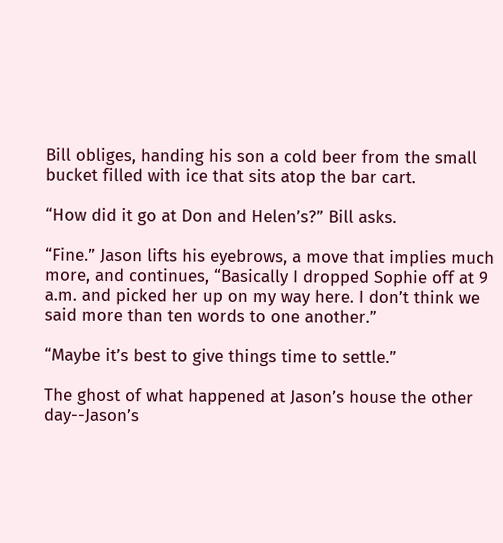Bill obliges, handing his son a cold beer from the small bucket filled with ice that sits atop the bar cart.

“How did it go at Don and Helen’s?” Bill asks.

“Fine.” Jason lifts his eyebrows, a move that implies much more, and continues, “Basically I dropped Sophie off at 9 a.m. and picked her up on my way here. I don’t think we said more than ten words to one another.”

“Maybe it’s best to give things time to settle.”

The ghost of what happened at Jason’s house the other day--Jason’s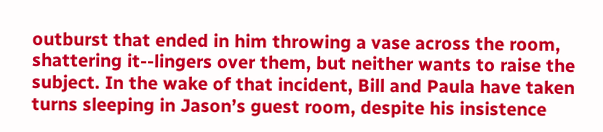outburst that ended in him throwing a vase across the room, shattering it--lingers over them, but neither wants to raise the subject. In the wake of that incident, Bill and Paula have taken turns sleeping in Jason’s guest room, despite his insistence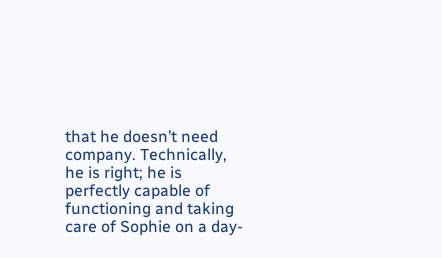that he doesn’t need company. Technically, he is right; he is perfectly capable of functioning and taking care of Sophie on a day-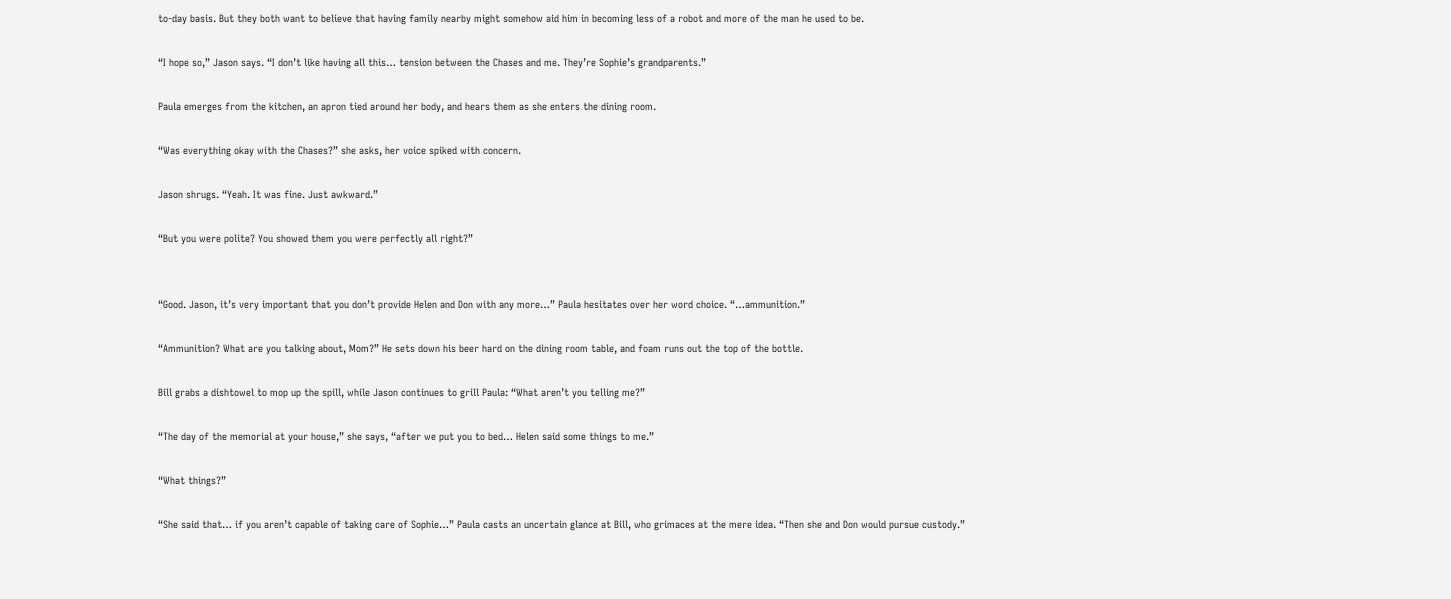to-day basis. But they both want to believe that having family nearby might somehow aid him in becoming less of a robot and more of the man he used to be.

“I hope so,” Jason says. “I don’t like having all this… tension between the Chases and me. They’re Sophie’s grandparents.”

Paula emerges from the kitchen, an apron tied around her body, and hears them as she enters the dining room.

“Was everything okay with the Chases?” she asks, her voice spiked with concern.

Jason shrugs. “Yeah. It was fine. Just awkward.”

“But you were polite? You showed them you were perfectly all right?”


“Good. Jason, it’s very important that you don’t provide Helen and Don with any more…” Paula hesitates over her word choice. “…ammunition.”

“Ammunition? What are you talking about, Mom?” He sets down his beer hard on the dining room table, and foam runs out the top of the bottle.

Bill grabs a dishtowel to mop up the spill, while Jason continues to grill Paula: “What aren’t you telling me?”

“The day of the memorial at your house,” she says, “after we put you to bed… Helen said some things to me.”

“What things?”

“She said that… if you aren’t capable of taking care of Sophie…” Paula casts an uncertain glance at Bill, who grimaces at the mere idea. “Then she and Don would pursue custody.”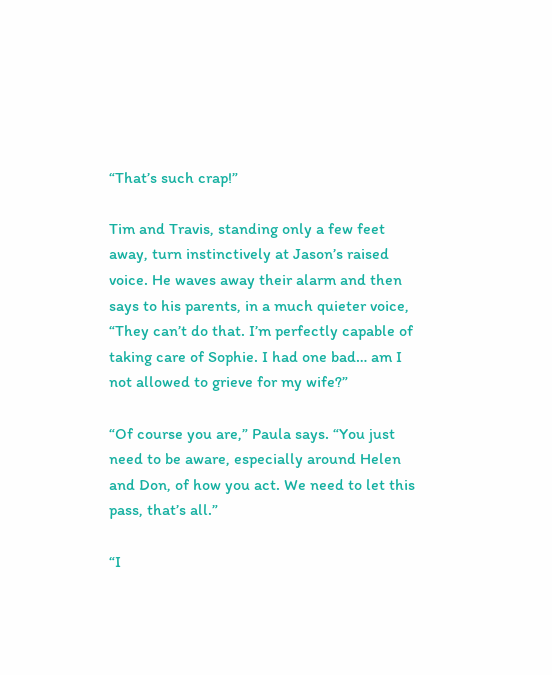“That’s such crap!”

Tim and Travis, standing only a few feet away, turn instinctively at Jason’s raised voice. He waves away their alarm and then says to his parents, in a much quieter voice, “They can’t do that. I’m perfectly capable of taking care of Sophie. I had one bad… am I not allowed to grieve for my wife?”

“Of course you are,” Paula says. “You just need to be aware, especially around Helen and Don, of how you act. We need to let this pass, that’s all.”

“I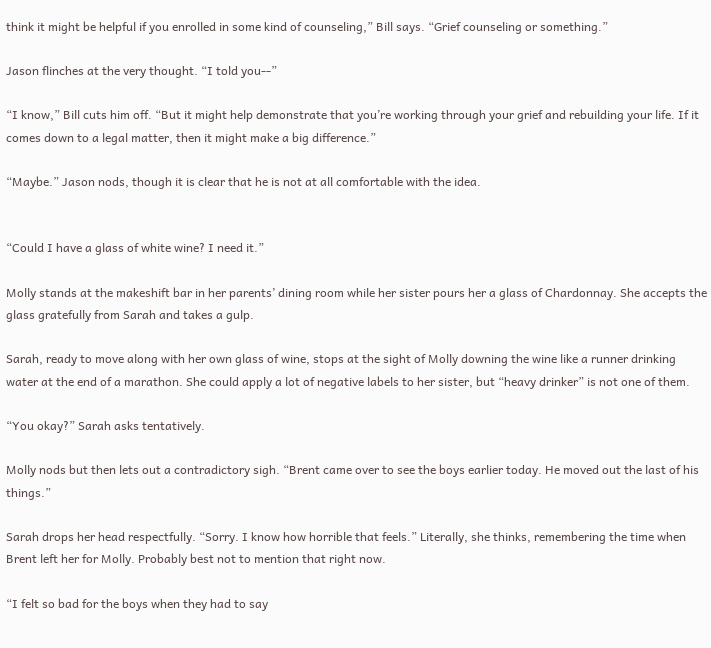think it might be helpful if you enrolled in some kind of counseling,” Bill says. “Grief counseling or something.”

Jason flinches at the very thought. “I told you--”

“I know,” Bill cuts him off. “But it might help demonstrate that you’re working through your grief and rebuilding your life. If it comes down to a legal matter, then it might make a big difference.”

“Maybe.” Jason nods, though it is clear that he is not at all comfortable with the idea.


“Could I have a glass of white wine? I need it.”

Molly stands at the makeshift bar in her parents’ dining room while her sister pours her a glass of Chardonnay. She accepts the glass gratefully from Sarah and takes a gulp.

Sarah, ready to move along with her own glass of wine, stops at the sight of Molly downing the wine like a runner drinking water at the end of a marathon. She could apply a lot of negative labels to her sister, but “heavy drinker” is not one of them.

“You okay?” Sarah asks tentatively.

Molly nods but then lets out a contradictory sigh. “Brent came over to see the boys earlier today. He moved out the last of his things.”

Sarah drops her head respectfully. “Sorry. I know how horrible that feels.” Literally, she thinks, remembering the time when Brent left her for Molly. Probably best not to mention that right now.

“I felt so bad for the boys when they had to say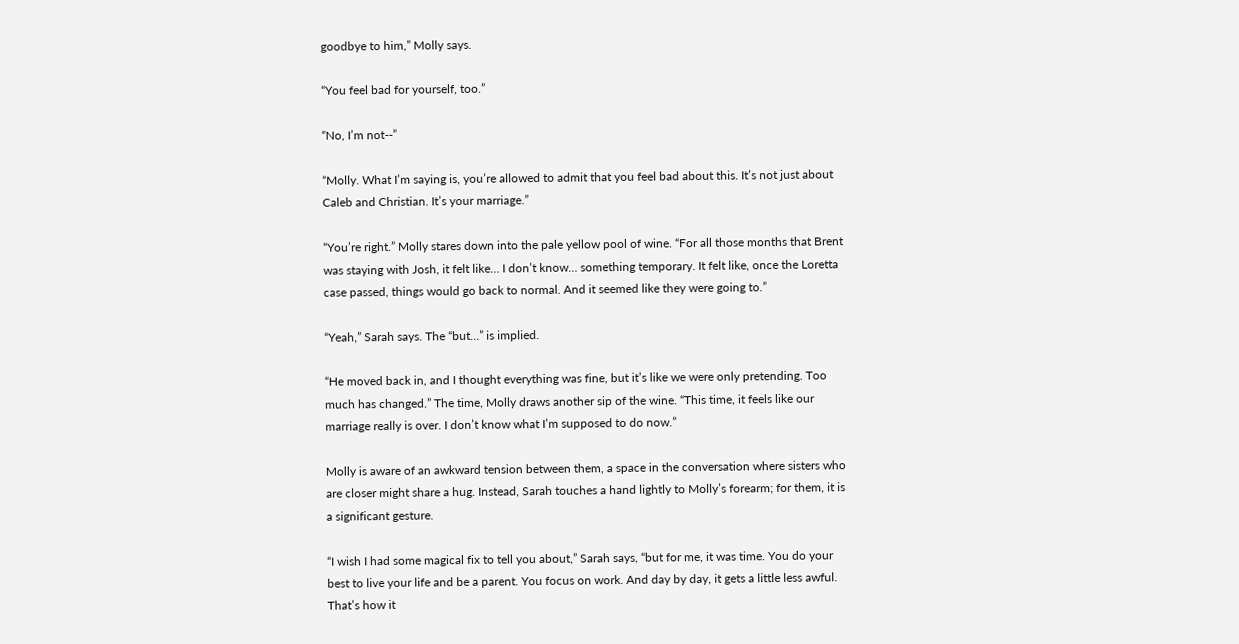goodbye to him,” Molly says.

“You feel bad for yourself, too.”

“No, I’m not--”

“Molly. What I’m saying is, you’re allowed to admit that you feel bad about this. It’s not just about Caleb and Christian. It’s your marriage.”

“You’re right.” Molly stares down into the pale yellow pool of wine. “For all those months that Brent was staying with Josh, it felt like… I don’t know… something temporary. It felt like, once the Loretta case passed, things would go back to normal. And it seemed like they were going to.”

“Yeah,” Sarah says. The “but…” is implied.

“He moved back in, and I thought everything was fine, but it’s like we were only pretending. Too much has changed.” The time, Molly draws another sip of the wine. “This time, it feels like our marriage really is over. I don’t know what I’m supposed to do now.”

Molly is aware of an awkward tension between them, a space in the conversation where sisters who are closer might share a hug. Instead, Sarah touches a hand lightly to Molly’s forearm; for them, it is a significant gesture.

“I wish I had some magical fix to tell you about,” Sarah says, “but for me, it was time. You do your best to live your life and be a parent. You focus on work. And day by day, it gets a little less awful. That’s how it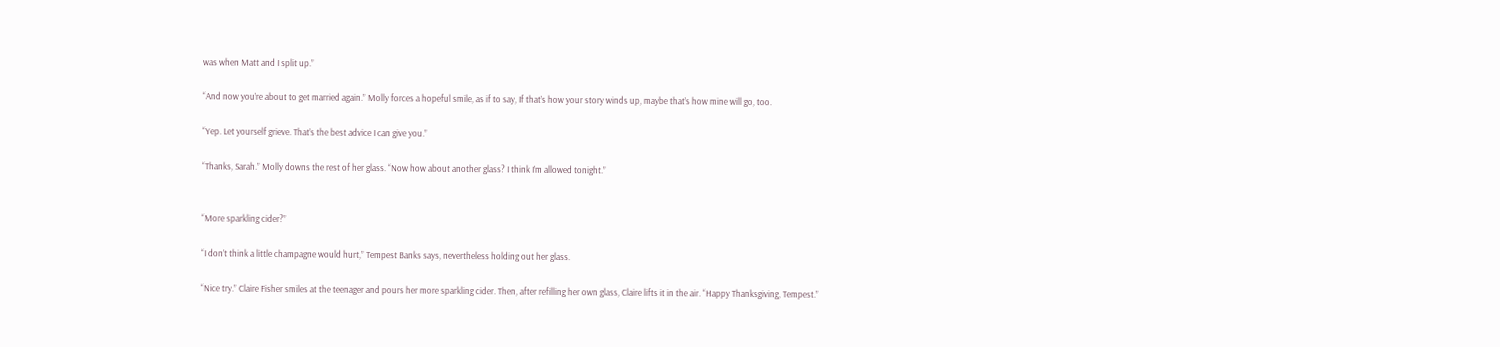was when Matt and I split up.”

“And now you’re about to get married again.” Molly forces a hopeful smile, as if to say, If that’s how your story winds up, maybe that’s how mine will go, too.

“Yep. Let yourself grieve. That’s the best advice I can give you.”

“Thanks, Sarah.” Molly downs the rest of her glass. “Now how about another glass? I think I’m allowed tonight.”


“More sparkling cider?”

“I don’t think a little champagne would hurt,” Tempest Banks says, nevertheless holding out her glass.

“Nice try.” Claire Fisher smiles at the teenager and pours her more sparkling cider. Then, after refilling her own glass, Claire lifts it in the air. “Happy Thanksgiving, Tempest.”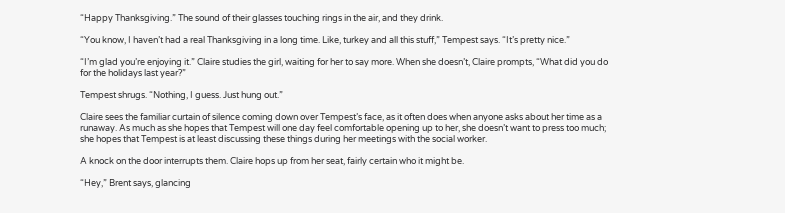“Happy Thanksgiving.” The sound of their glasses touching rings in the air, and they drink.

“You know, I haven’t had a real Thanksgiving in a long time. Like, turkey and all this stuff,” Tempest says. “It’s pretty nice.”

“I’m glad you’re enjoying it.” Claire studies the girl, waiting for her to say more. When she doesn’t, Claire prompts, “What did you do for the holidays last year?”

Tempest shrugs. “Nothing, I guess. Just hung out.”

Claire sees the familiar curtain of silence coming down over Tempest’s face, as it often does when anyone asks about her time as a runaway. As much as she hopes that Tempest will one day feel comfortable opening up to her, she doesn’t want to press too much; she hopes that Tempest is at least discussing these things during her meetings with the social worker.

A knock on the door interrupts them. Claire hops up from her seat, fairly certain who it might be.

“Hey,” Brent says, glancing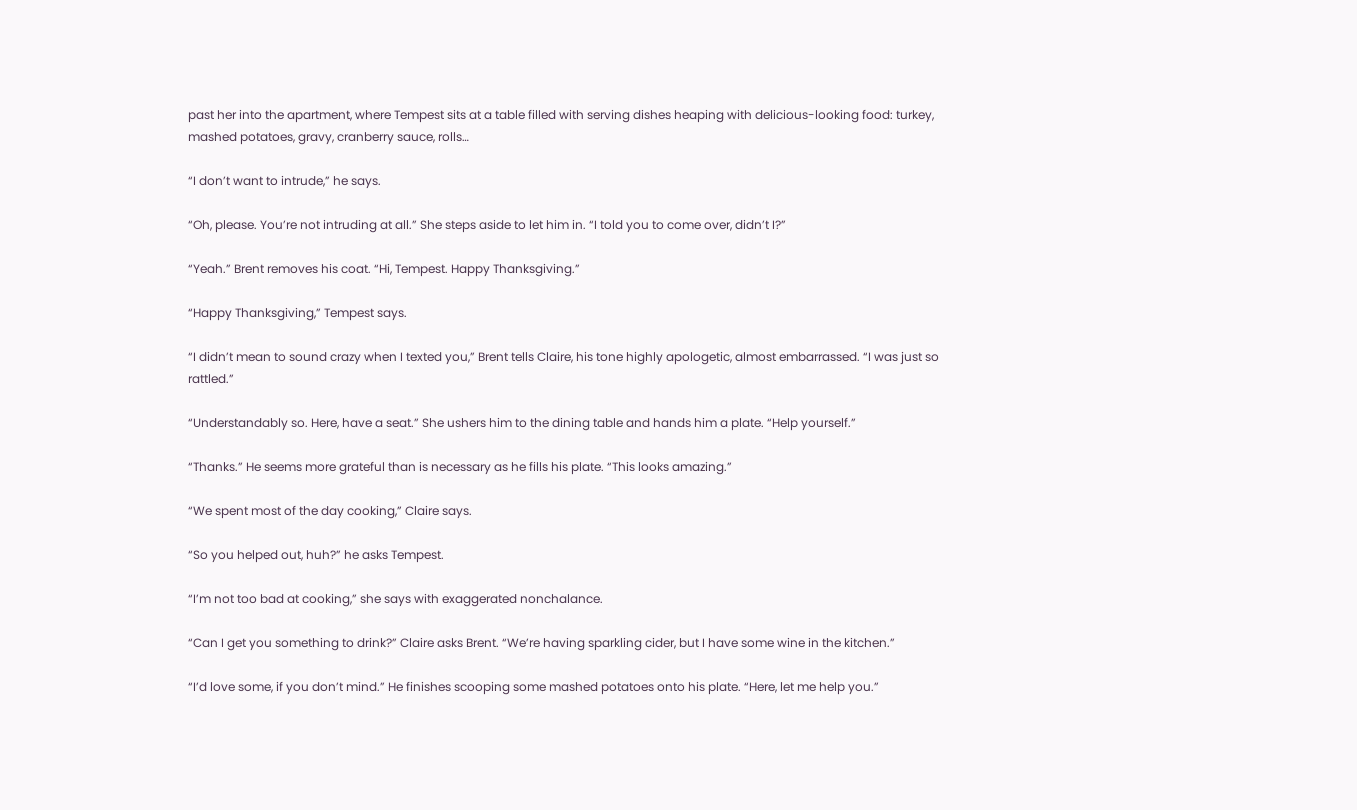past her into the apartment, where Tempest sits at a table filled with serving dishes heaping with delicious-looking food: turkey, mashed potatoes, gravy, cranberry sauce, rolls…

“I don’t want to intrude,” he says.

“Oh, please. You’re not intruding at all.” She steps aside to let him in. “I told you to come over, didn’t I?”

“Yeah.” Brent removes his coat. “Hi, Tempest. Happy Thanksgiving.”

“Happy Thanksgiving,” Tempest says.

“I didn’t mean to sound crazy when I texted you,” Brent tells Claire, his tone highly apologetic, almost embarrassed. “I was just so rattled.”

“Understandably so. Here, have a seat.” She ushers him to the dining table and hands him a plate. “Help yourself.”

“Thanks.” He seems more grateful than is necessary as he fills his plate. “This looks amazing.”

“We spent most of the day cooking,” Claire says.

“So you helped out, huh?” he asks Tempest.

“I’m not too bad at cooking,” she says with exaggerated nonchalance.

“Can I get you something to drink?” Claire asks Brent. “We’re having sparkling cider, but I have some wine in the kitchen.”

“I’d love some, if you don’t mind.” He finishes scooping some mashed potatoes onto his plate. “Here, let me help you.”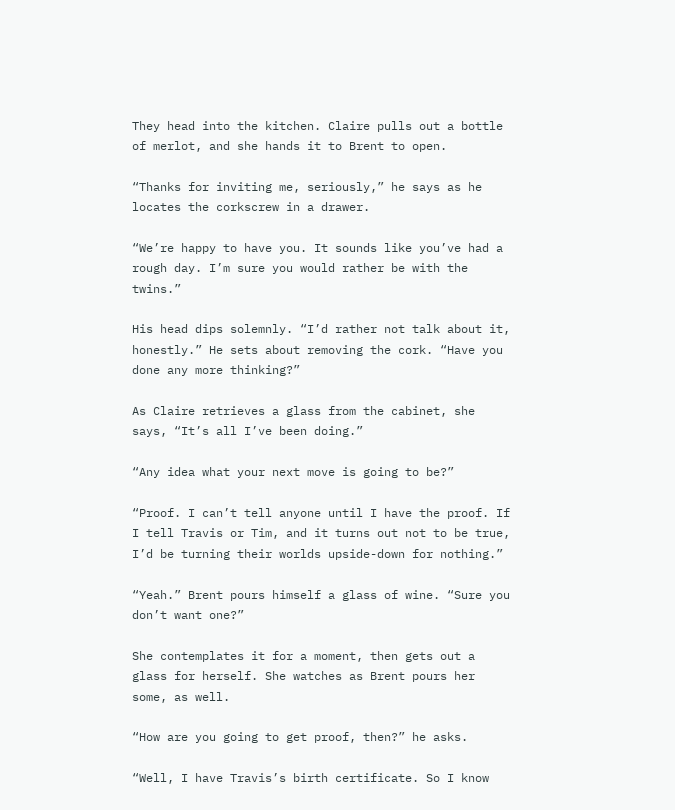They head into the kitchen. Claire pulls out a bottle of merlot, and she hands it to Brent to open.

“Thanks for inviting me, seriously,” he says as he locates the corkscrew in a drawer.

“We’re happy to have you. It sounds like you’ve had a rough day. I’m sure you would rather be with the twins.”

His head dips solemnly. “I’d rather not talk about it, honestly.” He sets about removing the cork. “Have you done any more thinking?”

As Claire retrieves a glass from the cabinet, she says, “It’s all I’ve been doing.”

“Any idea what your next move is going to be?”

“Proof. I can’t tell anyone until I have the proof. If I tell Travis or Tim, and it turns out not to be true, I’d be turning their worlds upside-down for nothing.”

“Yeah.” Brent pours himself a glass of wine. “Sure you don’t want one?”

She contemplates it for a moment, then gets out a glass for herself. She watches as Brent pours her some, as well.

“How are you going to get proof, then?” he asks.

“Well, I have Travis’s birth certificate. So I know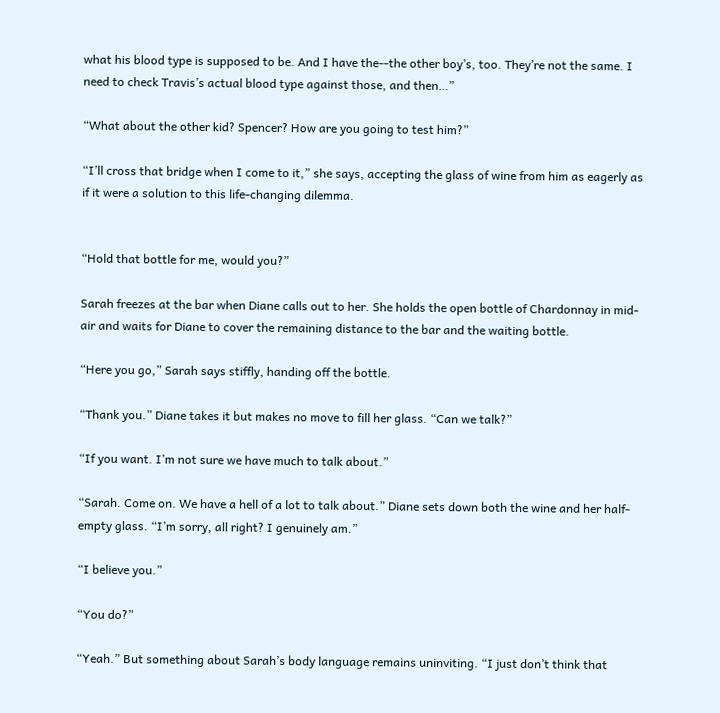what his blood type is supposed to be. And I have the--the other boy’s, too. They’re not the same. I need to check Travis’s actual blood type against those, and then…”

“What about the other kid? Spencer? How are you going to test him?”

“I’ll cross that bridge when I come to it,” she says, accepting the glass of wine from him as eagerly as if it were a solution to this life-changing dilemma.


“Hold that bottle for me, would you?”

Sarah freezes at the bar when Diane calls out to her. She holds the open bottle of Chardonnay in mid-air and waits for Diane to cover the remaining distance to the bar and the waiting bottle.

“Here you go,” Sarah says stiffly, handing off the bottle.

“Thank you.” Diane takes it but makes no move to fill her glass. “Can we talk?”

“If you want. I’m not sure we have much to talk about.”

“Sarah. Come on. We have a hell of a lot to talk about.” Diane sets down both the wine and her half-empty glass. “I’m sorry, all right? I genuinely am.”

“I believe you.”

“You do?”

“Yeah.” But something about Sarah’s body language remains uninviting. “I just don’t think that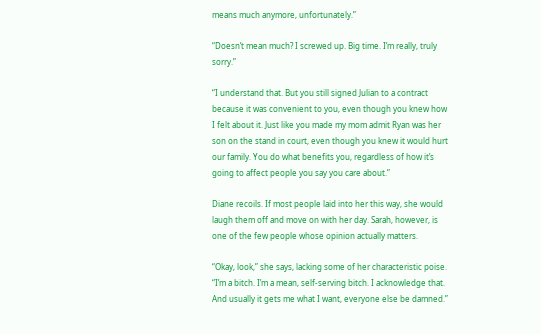means much anymore, unfortunately.”

“Doesn’t mean much? I screwed up. Big time. I’m really, truly sorry.”

“I understand that. But you still signed Julian to a contract because it was convenient to you, even though you knew how I felt about it. Just like you made my mom admit Ryan was her son on the stand in court, even though you knew it would hurt our family. You do what benefits you, regardless of how it’s going to affect people you say you care about.”

Diane recoils. If most people laid into her this way, she would laugh them off and move on with her day. Sarah, however, is one of the few people whose opinion actually matters.

“Okay, look,” she says, lacking some of her characteristic poise. “I’m a bitch. I’m a mean, self-serving bitch. I acknowledge that. And usually it gets me what I want, everyone else be damned.”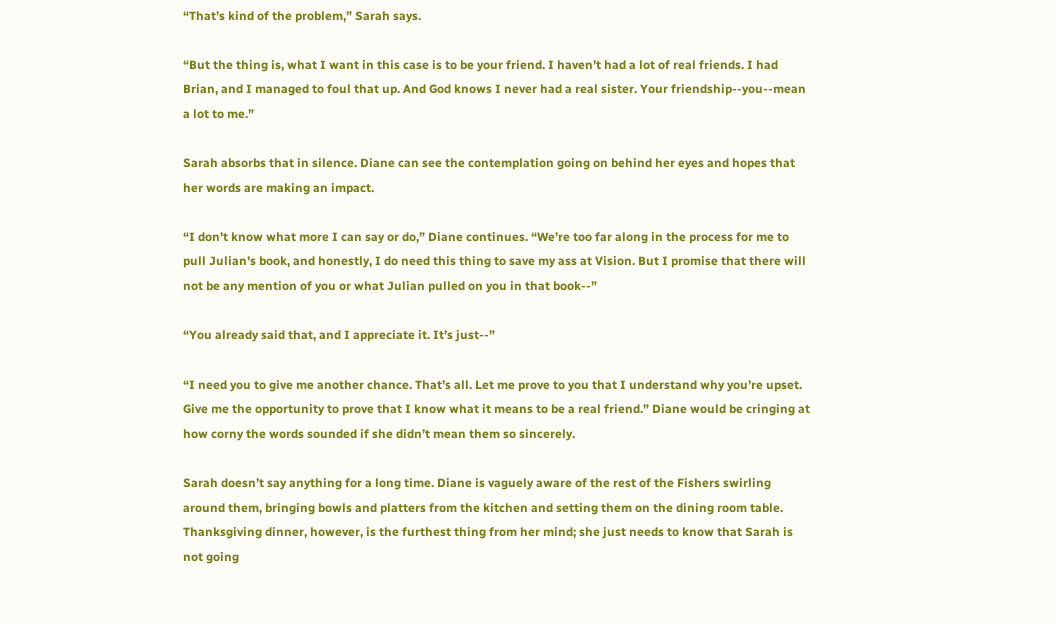“That’s kind of the problem,” Sarah says.

“But the thing is, what I want in this case is to be your friend. I haven’t had a lot of real friends. I had Brian, and I managed to foul that up. And God knows I never had a real sister. Your friendship--you--mean a lot to me.”

Sarah absorbs that in silence. Diane can see the contemplation going on behind her eyes and hopes that her words are making an impact.

“I don’t know what more I can say or do,” Diane continues. “We’re too far along in the process for me to pull Julian’s book, and honestly, I do need this thing to save my ass at Vision. But I promise that there will not be any mention of you or what Julian pulled on you in that book--”

“You already said that, and I appreciate it. It’s just--”

“I need you to give me another chance. That’s all. Let me prove to you that I understand why you’re upset. Give me the opportunity to prove that I know what it means to be a real friend.” Diane would be cringing at how corny the words sounded if she didn’t mean them so sincerely.

Sarah doesn’t say anything for a long time. Diane is vaguely aware of the rest of the Fishers swirling around them, bringing bowls and platters from the kitchen and setting them on the dining room table. Thanksgiving dinner, however, is the furthest thing from her mind; she just needs to know that Sarah is not going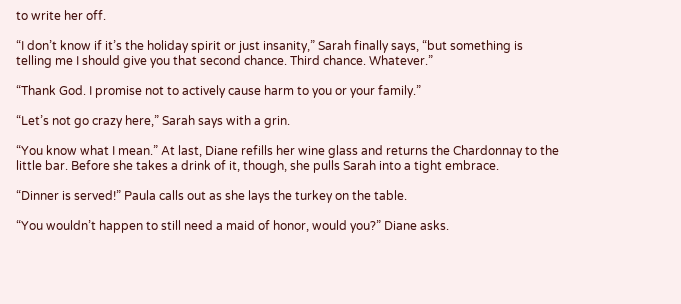to write her off.

“I don’t know if it’s the holiday spirit or just insanity,” Sarah finally says, “but something is telling me I should give you that second chance. Third chance. Whatever.”

“Thank God. I promise not to actively cause harm to you or your family.”

“Let’s not go crazy here,” Sarah says with a grin.

“You know what I mean.” At last, Diane refills her wine glass and returns the Chardonnay to the little bar. Before she takes a drink of it, though, she pulls Sarah into a tight embrace.

“Dinner is served!” Paula calls out as she lays the turkey on the table.

“You wouldn’t happen to still need a maid of honor, would you?” Diane asks.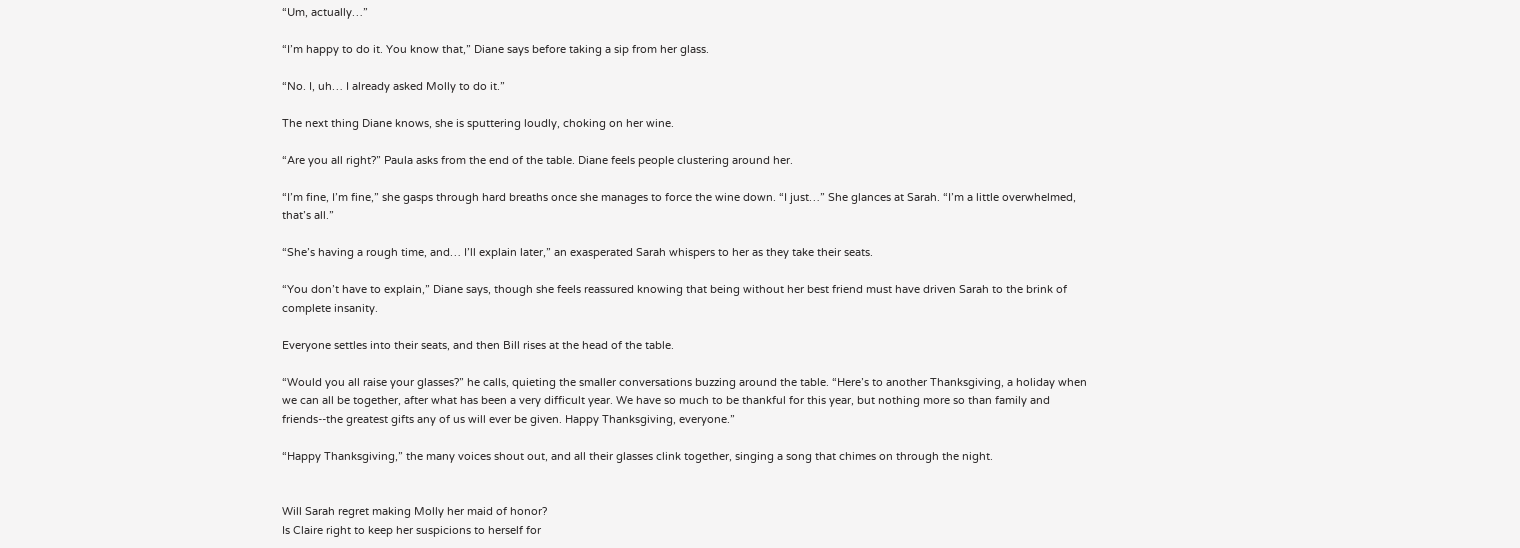“Um, actually…”

“I’m happy to do it. You know that,” Diane says before taking a sip from her glass.

“No. I, uh… I already asked Molly to do it.”

The next thing Diane knows, she is sputtering loudly, choking on her wine.

“Are you all right?” Paula asks from the end of the table. Diane feels people clustering around her.

“I’m fine, I’m fine,” she gasps through hard breaths once she manages to force the wine down. “I just…” She glances at Sarah. “I’m a little overwhelmed, that’s all.”

“She’s having a rough time, and… I’ll explain later,” an exasperated Sarah whispers to her as they take their seats.

“You don’t have to explain,” Diane says, though she feels reassured knowing that being without her best friend must have driven Sarah to the brink of complete insanity.

Everyone settles into their seats, and then Bill rises at the head of the table.

“Would you all raise your glasses?” he calls, quieting the smaller conversations buzzing around the table. “Here’s to another Thanksgiving, a holiday when we can all be together, after what has been a very difficult year. We have so much to be thankful for this year, but nothing more so than family and friends--the greatest gifts any of us will ever be given. Happy Thanksgiving, everyone.”

“Happy Thanksgiving,” the many voices shout out, and all their glasses clink together, singing a song that chimes on through the night.


Will Sarah regret making Molly her maid of honor?
Is Claire right to keep her suspicions to herself for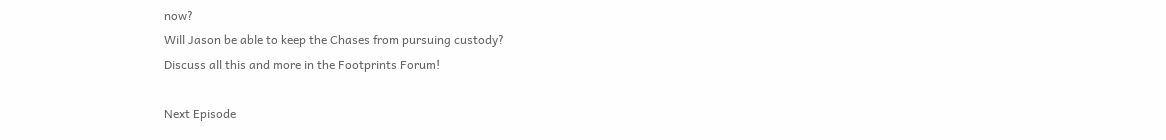now?
Will Jason be able to keep the Chases from pursuing custody?
Discuss all this and more in the Footprints Forum!

Next Episode